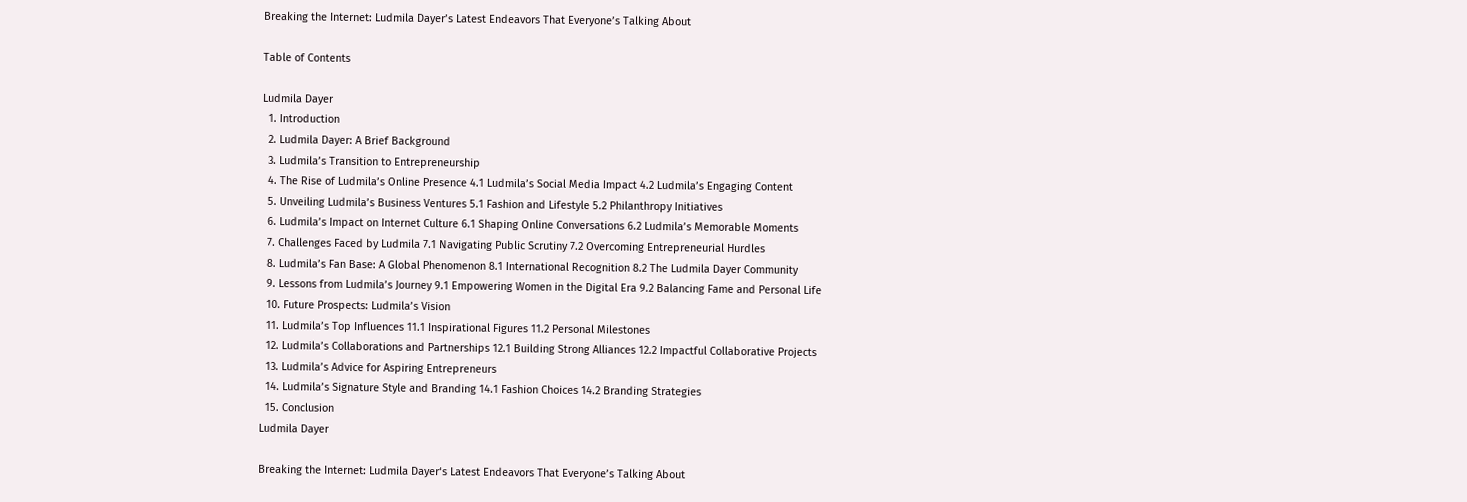Breaking the Internet: Ludmila Dayer’s Latest Endeavors That Everyone’s Talking About

Table of Contents

Ludmila Dayer
  1. Introduction
  2. Ludmila Dayer: A Brief Background
  3. Ludmila’s Transition to Entrepreneurship
  4. The Rise of Ludmila’s Online Presence 4.1 Ludmila’s Social Media Impact 4.2 Ludmila’s Engaging Content
  5. Unveiling Ludmila’s Business Ventures 5.1 Fashion and Lifestyle 5.2 Philanthropy Initiatives
  6. Ludmila’s Impact on Internet Culture 6.1 Shaping Online Conversations 6.2 Ludmila’s Memorable Moments
  7. Challenges Faced by Ludmila 7.1 Navigating Public Scrutiny 7.2 Overcoming Entrepreneurial Hurdles
  8. Ludmila’s Fan Base: A Global Phenomenon 8.1 International Recognition 8.2 The Ludmila Dayer Community
  9. Lessons from Ludmila’s Journey 9.1 Empowering Women in the Digital Era 9.2 Balancing Fame and Personal Life
  10. Future Prospects: Ludmila’s Vision
  11. Ludmila’s Top Influences 11.1 Inspirational Figures 11.2 Personal Milestones
  12. Ludmila’s Collaborations and Partnerships 12.1 Building Strong Alliances 12.2 Impactful Collaborative Projects
  13. Ludmila’s Advice for Aspiring Entrepreneurs
  14. Ludmila’s Signature Style and Branding 14.1 Fashion Choices 14.2 Branding Strategies
  15. Conclusion
Ludmila Dayer

Breaking the Internet: Ludmila Dayer‘s Latest Endeavors That Everyone’s Talking About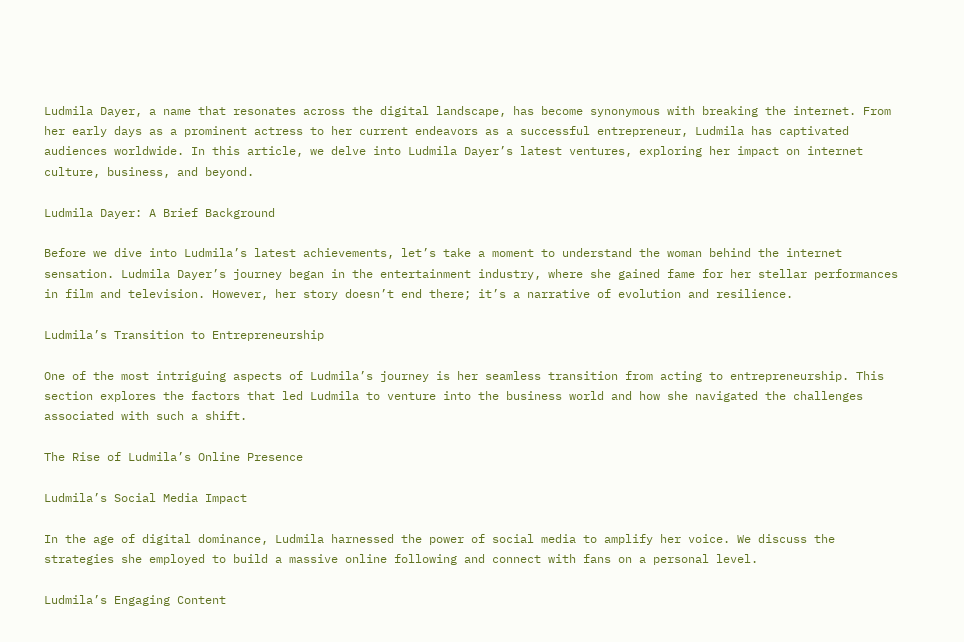Ludmila Dayer, a name that resonates across the digital landscape, has become synonymous with breaking the internet. From her early days as a prominent actress to her current endeavors as a successful entrepreneur, Ludmila has captivated audiences worldwide. In this article, we delve into Ludmila Dayer’s latest ventures, exploring her impact on internet culture, business, and beyond.

Ludmila Dayer: A Brief Background

Before we dive into Ludmila’s latest achievements, let’s take a moment to understand the woman behind the internet sensation. Ludmila Dayer’s journey began in the entertainment industry, where she gained fame for her stellar performances in film and television. However, her story doesn’t end there; it’s a narrative of evolution and resilience.

Ludmila’s Transition to Entrepreneurship

One of the most intriguing aspects of Ludmila’s journey is her seamless transition from acting to entrepreneurship. This section explores the factors that led Ludmila to venture into the business world and how she navigated the challenges associated with such a shift.

The Rise of Ludmila’s Online Presence

Ludmila’s Social Media Impact

In the age of digital dominance, Ludmila harnessed the power of social media to amplify her voice. We discuss the strategies she employed to build a massive online following and connect with fans on a personal level.

Ludmila’s Engaging Content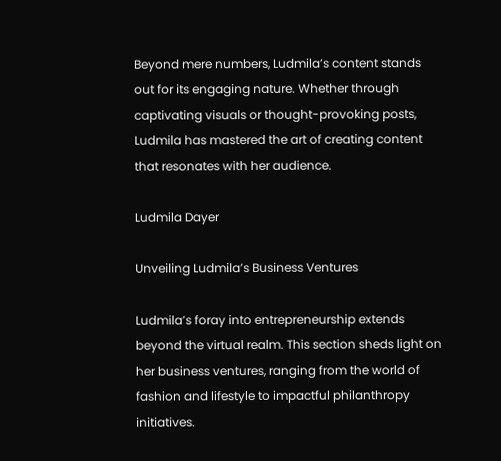Beyond mere numbers, Ludmila’s content stands out for its engaging nature. Whether through captivating visuals or thought-provoking posts, Ludmila has mastered the art of creating content that resonates with her audience.

Ludmila Dayer

Unveiling Ludmila’s Business Ventures

Ludmila’s foray into entrepreneurship extends beyond the virtual realm. This section sheds light on her business ventures, ranging from the world of fashion and lifestyle to impactful philanthropy initiatives.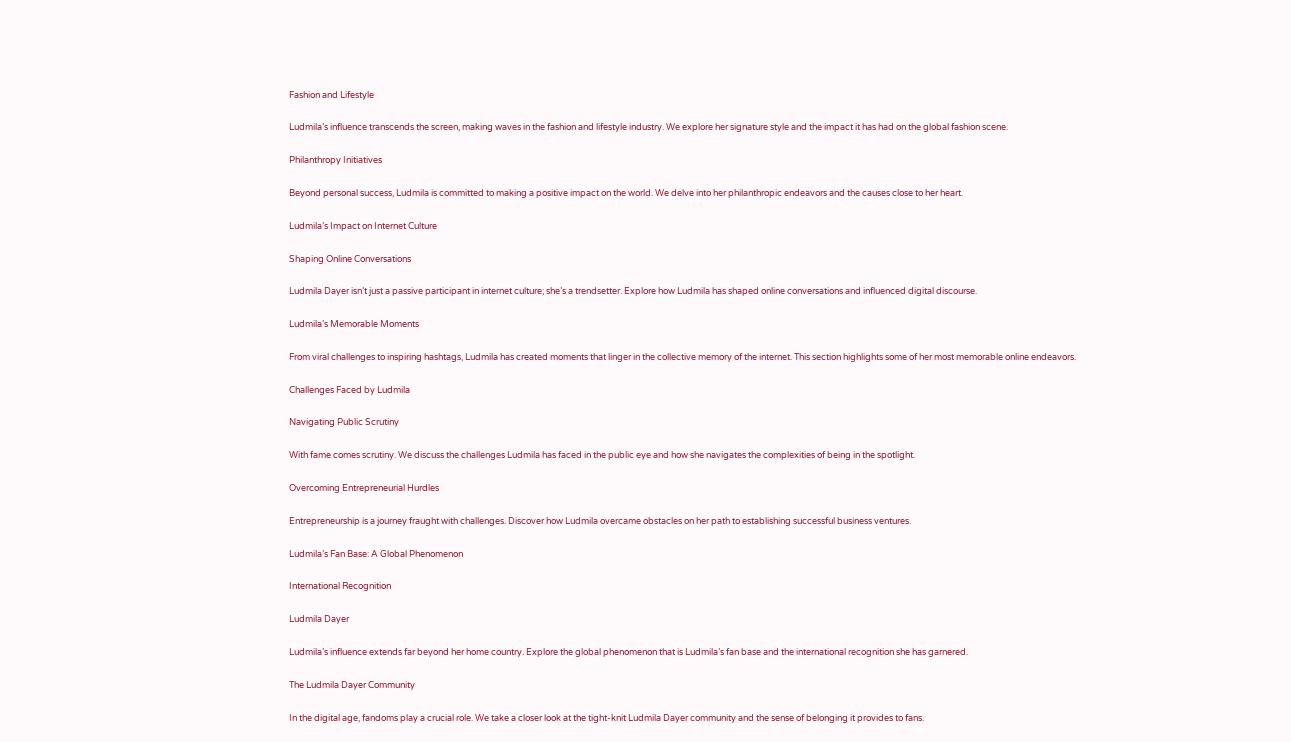Fashion and Lifestyle

Ludmila’s influence transcends the screen, making waves in the fashion and lifestyle industry. We explore her signature style and the impact it has had on the global fashion scene.

Philanthropy Initiatives

Beyond personal success, Ludmila is committed to making a positive impact on the world. We delve into her philanthropic endeavors and the causes close to her heart.

Ludmila’s Impact on Internet Culture

Shaping Online Conversations

Ludmila Dayer isn’t just a passive participant in internet culture; she’s a trendsetter. Explore how Ludmila has shaped online conversations and influenced digital discourse.

Ludmila’s Memorable Moments

From viral challenges to inspiring hashtags, Ludmila has created moments that linger in the collective memory of the internet. This section highlights some of her most memorable online endeavors.

Challenges Faced by Ludmila

Navigating Public Scrutiny

With fame comes scrutiny. We discuss the challenges Ludmila has faced in the public eye and how she navigates the complexities of being in the spotlight.

Overcoming Entrepreneurial Hurdles

Entrepreneurship is a journey fraught with challenges. Discover how Ludmila overcame obstacles on her path to establishing successful business ventures.

Ludmila’s Fan Base: A Global Phenomenon

International Recognition

Ludmila Dayer

Ludmila’s influence extends far beyond her home country. Explore the global phenomenon that is Ludmila’s fan base and the international recognition she has garnered.

The Ludmila Dayer Community

In the digital age, fandoms play a crucial role. We take a closer look at the tight-knit Ludmila Dayer community and the sense of belonging it provides to fans.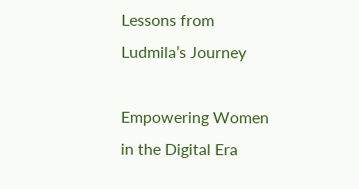Lessons from Ludmila’s Journey

Empowering Women in the Digital Era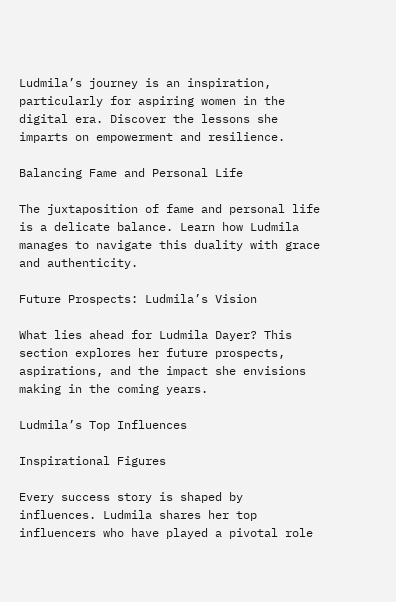Ludmila’s journey is an inspiration, particularly for aspiring women in the digital era. Discover the lessons she imparts on empowerment and resilience.

Balancing Fame and Personal Life

The juxtaposition of fame and personal life is a delicate balance. Learn how Ludmila manages to navigate this duality with grace and authenticity.

Future Prospects: Ludmila’s Vision

What lies ahead for Ludmila Dayer? This section explores her future prospects, aspirations, and the impact she envisions making in the coming years.

Ludmila’s Top Influences

Inspirational Figures

Every success story is shaped by influences. Ludmila shares her top influencers who have played a pivotal role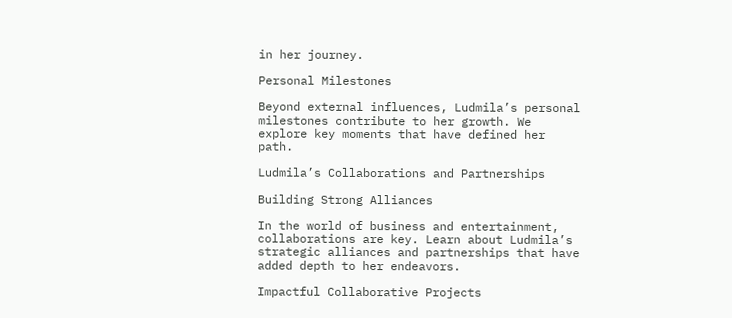in her journey.

Personal Milestones

Beyond external influences, Ludmila’s personal milestones contribute to her growth. We explore key moments that have defined her path.

Ludmila’s Collaborations and Partnerships

Building Strong Alliances

In the world of business and entertainment, collaborations are key. Learn about Ludmila’s strategic alliances and partnerships that have added depth to her endeavors.

Impactful Collaborative Projects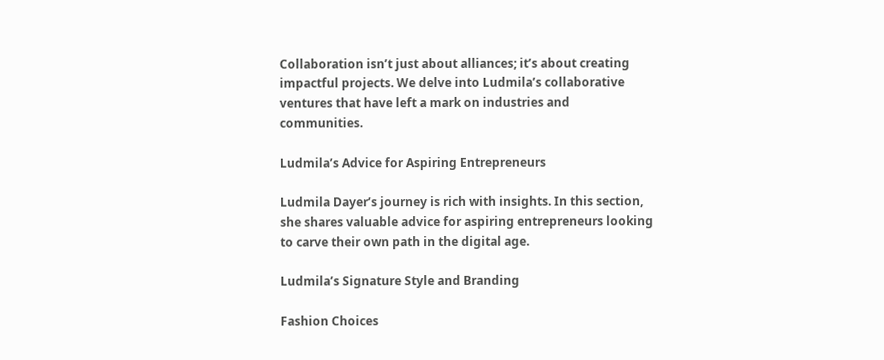Collaboration isn’t just about alliances; it’s about creating impactful projects. We delve into Ludmila’s collaborative ventures that have left a mark on industries and communities.

Ludmila’s Advice for Aspiring Entrepreneurs

Ludmila Dayer’s journey is rich with insights. In this section, she shares valuable advice for aspiring entrepreneurs looking to carve their own path in the digital age.

Ludmila’s Signature Style and Branding

Fashion Choices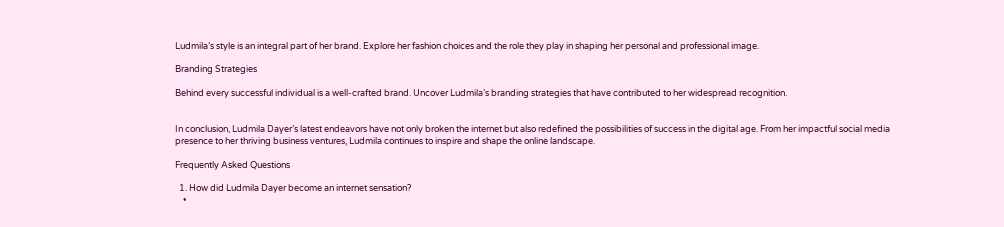Ludmila’s style is an integral part of her brand. Explore her fashion choices and the role they play in shaping her personal and professional image.

Branding Strategies

Behind every successful individual is a well-crafted brand. Uncover Ludmila’s branding strategies that have contributed to her widespread recognition.


In conclusion, Ludmila Dayer’s latest endeavors have not only broken the internet but also redefined the possibilities of success in the digital age. From her impactful social media presence to her thriving business ventures, Ludmila continues to inspire and shape the online landscape.

Frequently Asked Questions

  1. How did Ludmila Dayer become an internet sensation?
    •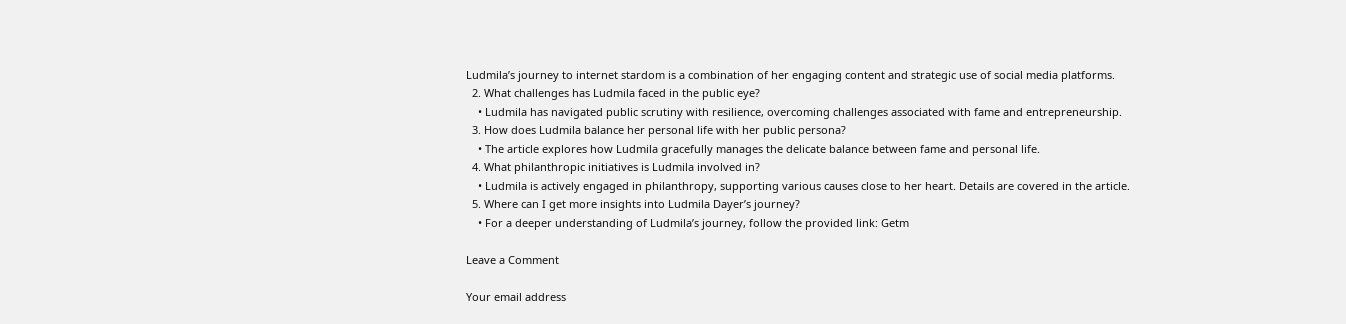Ludmila’s journey to internet stardom is a combination of her engaging content and strategic use of social media platforms.
  2. What challenges has Ludmila faced in the public eye?
    • Ludmila has navigated public scrutiny with resilience, overcoming challenges associated with fame and entrepreneurship.
  3. How does Ludmila balance her personal life with her public persona?
    • The article explores how Ludmila gracefully manages the delicate balance between fame and personal life.
  4. What philanthropic initiatives is Ludmila involved in?
    • Ludmila is actively engaged in philanthropy, supporting various causes close to her heart. Details are covered in the article.
  5. Where can I get more insights into Ludmila Dayer’s journey?
    • For a deeper understanding of Ludmila’s journey, follow the provided link: Getm

Leave a Comment

Your email address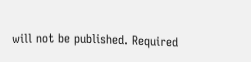will not be published. Required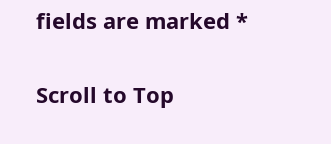fields are marked *

Scroll to Top